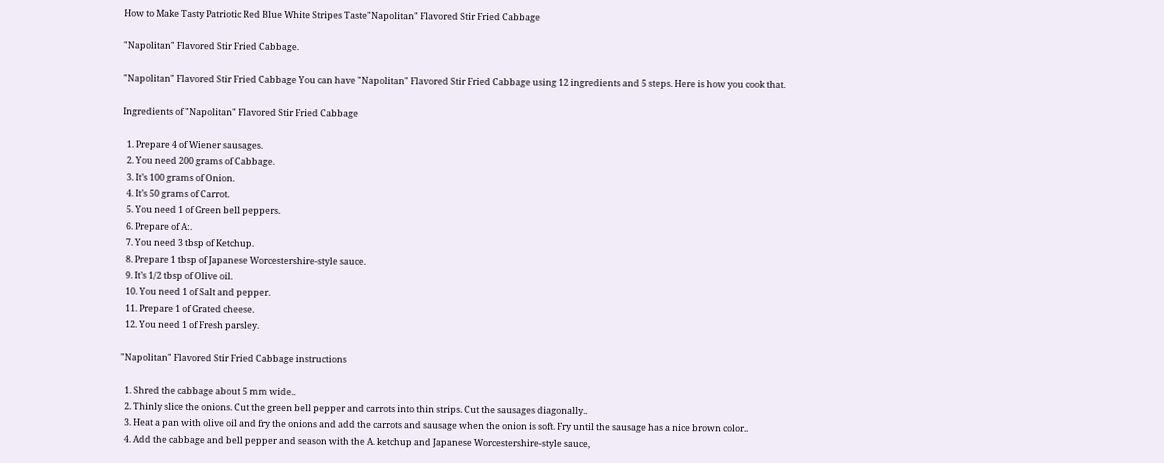How to Make Tasty Patriotic Red Blue White Stripes Taste"Napolitan" Flavored Stir Fried Cabbage

"Napolitan" Flavored Stir Fried Cabbage.

"Napolitan" Flavored Stir Fried Cabbage You can have "Napolitan" Flavored Stir Fried Cabbage using 12 ingredients and 5 steps. Here is how you cook that.

Ingredients of "Napolitan" Flavored Stir Fried Cabbage

  1. Prepare 4 of Wiener sausages.
  2. You need 200 grams of Cabbage.
  3. It’s 100 grams of Onion.
  4. It’s 50 grams of Carrot.
  5. You need 1 of Green bell peppers.
  6. Prepare of A:.
  7. You need 3 tbsp of Ketchup.
  8. Prepare 1 tbsp of Japanese Worcestershire-style sauce.
  9. It’s 1/2 tbsp of Olive oil.
  10. You need 1 of Salt and pepper.
  11. Prepare 1 of Grated cheese.
  12. You need 1 of Fresh parsley.

"Napolitan" Flavored Stir Fried Cabbage instructions

  1. Shred the cabbage about 5 mm wide..
  2. Thinly slice the onions. Cut the green bell pepper and carrots into thin strips. Cut the sausages diagonally..
  3. Heat a pan with olive oil and fry the onions and add the carrots and sausage when the onion is soft. Fry until the sausage has a nice brown color..
  4. Add the cabbage and bell pepper and season with the A. ketchup and Japanese Worcestershire-style sauce,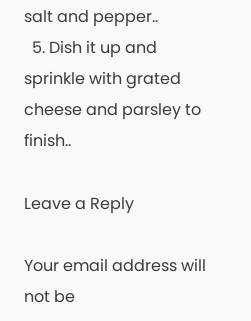salt and pepper..
  5. Dish it up and sprinkle with grated cheese and parsley to finish..

Leave a Reply

Your email address will not be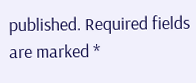published. Required fields are marked *